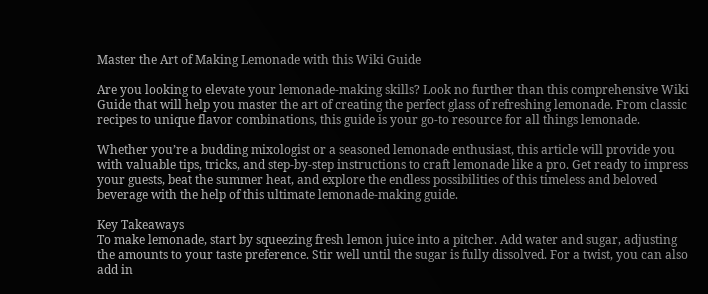Master the Art of Making Lemonade with this Wiki Guide

Are you looking to elevate your lemonade-making skills? Look no further than this comprehensive Wiki Guide that will help you master the art of creating the perfect glass of refreshing lemonade. From classic recipes to unique flavor combinations, this guide is your go-to resource for all things lemonade.

Whether you’re a budding mixologist or a seasoned lemonade enthusiast, this article will provide you with valuable tips, tricks, and step-by-step instructions to craft lemonade like a pro. Get ready to impress your guests, beat the summer heat, and explore the endless possibilities of this timeless and beloved beverage with the help of this ultimate lemonade-making guide.

Key Takeaways
To make lemonade, start by squeezing fresh lemon juice into a pitcher. Add water and sugar, adjusting the amounts to your taste preference. Stir well until the sugar is fully dissolved. For a twist, you can also add in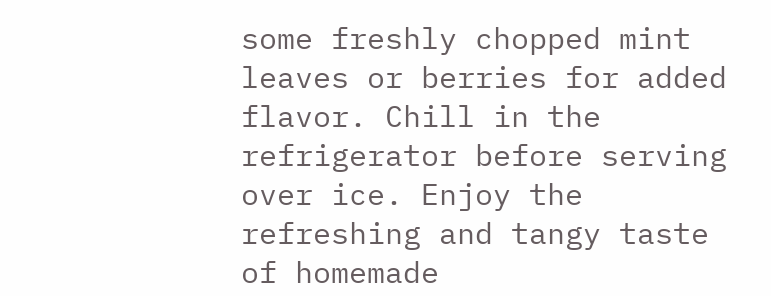some freshly chopped mint leaves or berries for added flavor. Chill in the refrigerator before serving over ice. Enjoy the refreshing and tangy taste of homemade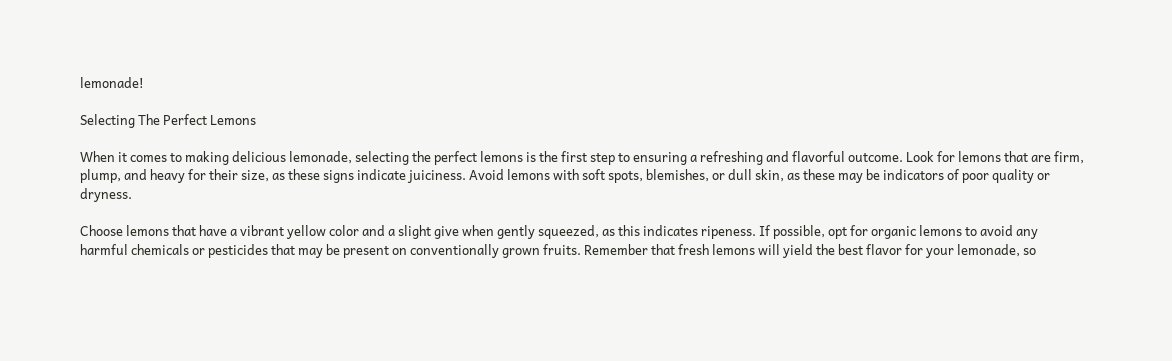lemonade!

Selecting The Perfect Lemons

When it comes to making delicious lemonade, selecting the perfect lemons is the first step to ensuring a refreshing and flavorful outcome. Look for lemons that are firm, plump, and heavy for their size, as these signs indicate juiciness. Avoid lemons with soft spots, blemishes, or dull skin, as these may be indicators of poor quality or dryness.

Choose lemons that have a vibrant yellow color and a slight give when gently squeezed, as this indicates ripeness. If possible, opt for organic lemons to avoid any harmful chemicals or pesticides that may be present on conventionally grown fruits. Remember that fresh lemons will yield the best flavor for your lemonade, so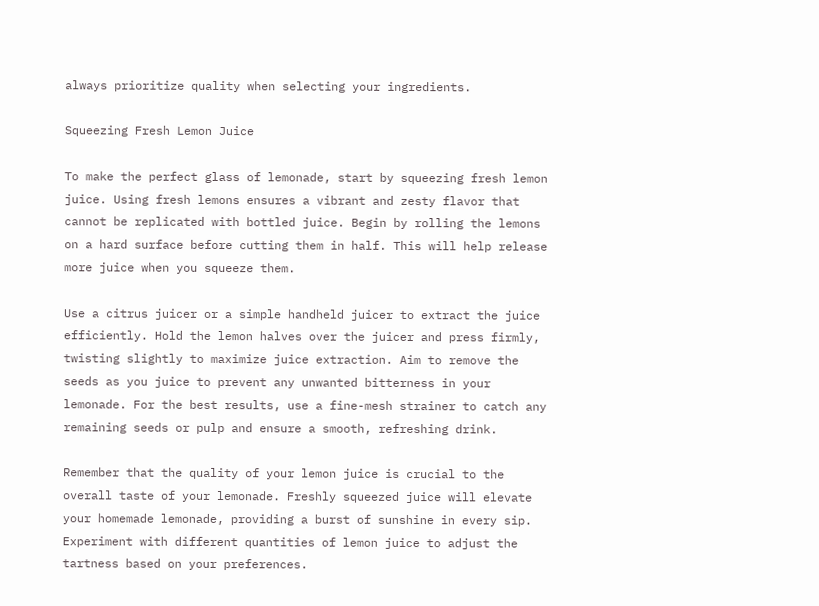always prioritize quality when selecting your ingredients.

Squeezing Fresh Lemon Juice

To make the perfect glass of lemonade, start by squeezing fresh lemon juice. Using fresh lemons ensures a vibrant and zesty flavor that cannot be replicated with bottled juice. Begin by rolling the lemons on a hard surface before cutting them in half. This will help release more juice when you squeeze them.

Use a citrus juicer or a simple handheld juicer to extract the juice efficiently. Hold the lemon halves over the juicer and press firmly, twisting slightly to maximize juice extraction. Aim to remove the seeds as you juice to prevent any unwanted bitterness in your lemonade. For the best results, use a fine-mesh strainer to catch any remaining seeds or pulp and ensure a smooth, refreshing drink.

Remember that the quality of your lemon juice is crucial to the overall taste of your lemonade. Freshly squeezed juice will elevate your homemade lemonade, providing a burst of sunshine in every sip. Experiment with different quantities of lemon juice to adjust the tartness based on your preferences.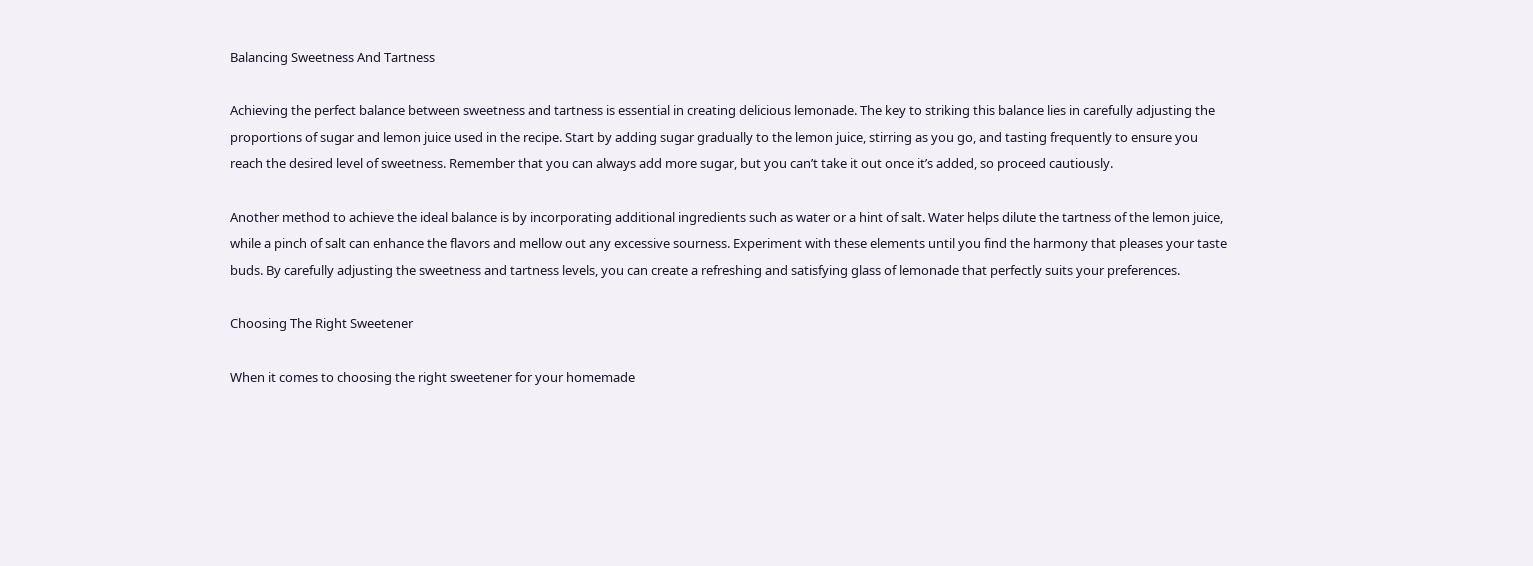Balancing Sweetness And Tartness

Achieving the perfect balance between sweetness and tartness is essential in creating delicious lemonade. The key to striking this balance lies in carefully adjusting the proportions of sugar and lemon juice used in the recipe. Start by adding sugar gradually to the lemon juice, stirring as you go, and tasting frequently to ensure you reach the desired level of sweetness. Remember that you can always add more sugar, but you can’t take it out once it’s added, so proceed cautiously.

Another method to achieve the ideal balance is by incorporating additional ingredients such as water or a hint of salt. Water helps dilute the tartness of the lemon juice, while a pinch of salt can enhance the flavors and mellow out any excessive sourness. Experiment with these elements until you find the harmony that pleases your taste buds. By carefully adjusting the sweetness and tartness levels, you can create a refreshing and satisfying glass of lemonade that perfectly suits your preferences.

Choosing The Right Sweetener

When it comes to choosing the right sweetener for your homemade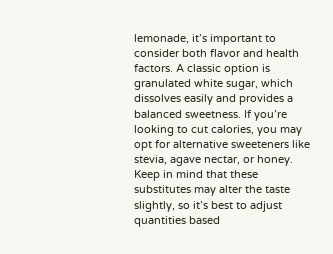lemonade, it’s important to consider both flavor and health factors. A classic option is granulated white sugar, which dissolves easily and provides a balanced sweetness. If you’re looking to cut calories, you may opt for alternative sweeteners like stevia, agave nectar, or honey. Keep in mind that these substitutes may alter the taste slightly, so it’s best to adjust quantities based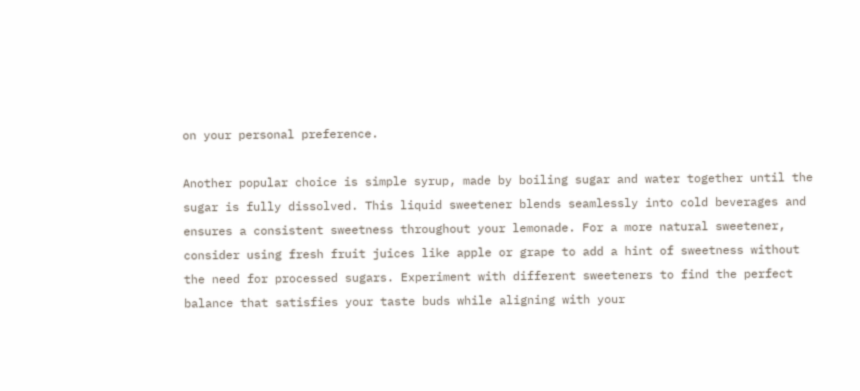on your personal preference.

Another popular choice is simple syrup, made by boiling sugar and water together until the sugar is fully dissolved. This liquid sweetener blends seamlessly into cold beverages and ensures a consistent sweetness throughout your lemonade. For a more natural sweetener, consider using fresh fruit juices like apple or grape to add a hint of sweetness without the need for processed sugars. Experiment with different sweeteners to find the perfect balance that satisfies your taste buds while aligning with your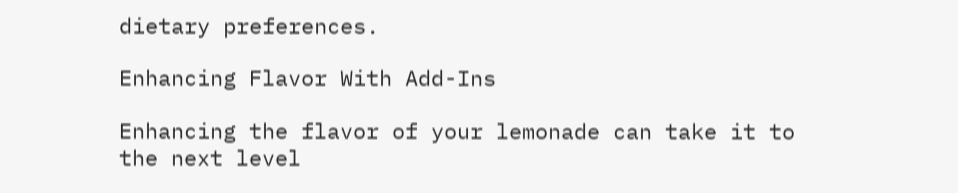dietary preferences.

Enhancing Flavor With Add-Ins

Enhancing the flavor of your lemonade can take it to the next level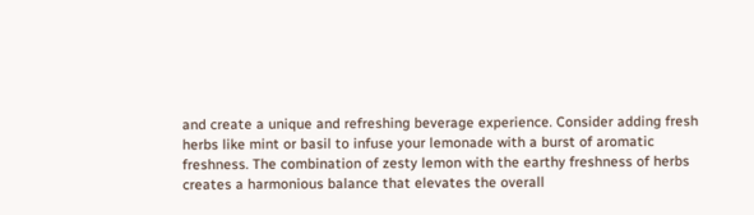and create a unique and refreshing beverage experience. Consider adding fresh herbs like mint or basil to infuse your lemonade with a burst of aromatic freshness. The combination of zesty lemon with the earthy freshness of herbs creates a harmonious balance that elevates the overall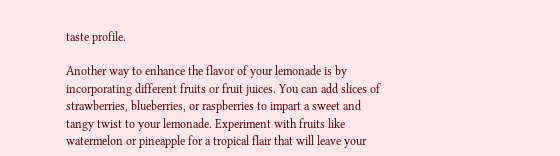taste profile.

Another way to enhance the flavor of your lemonade is by incorporating different fruits or fruit juices. You can add slices of strawberries, blueberries, or raspberries to impart a sweet and tangy twist to your lemonade. Experiment with fruits like watermelon or pineapple for a tropical flair that will leave your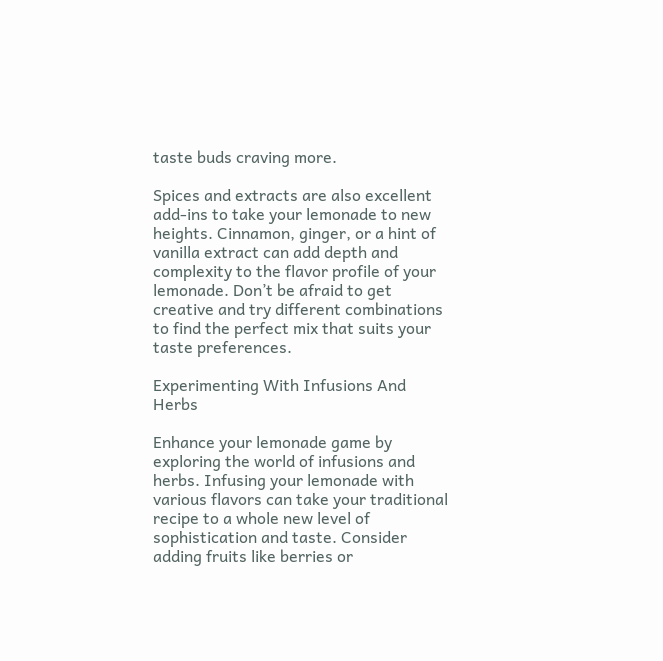taste buds craving more.

Spices and extracts are also excellent add-ins to take your lemonade to new heights. Cinnamon, ginger, or a hint of vanilla extract can add depth and complexity to the flavor profile of your lemonade. Don’t be afraid to get creative and try different combinations to find the perfect mix that suits your taste preferences.

Experimenting With Infusions And Herbs

Enhance your lemonade game by exploring the world of infusions and herbs. Infusing your lemonade with various flavors can take your traditional recipe to a whole new level of sophistication and taste. Consider adding fruits like berries or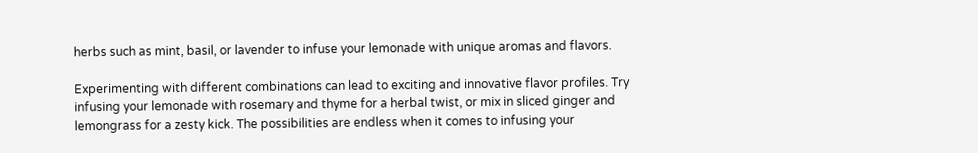herbs such as mint, basil, or lavender to infuse your lemonade with unique aromas and flavors.

Experimenting with different combinations can lead to exciting and innovative flavor profiles. Try infusing your lemonade with rosemary and thyme for a herbal twist, or mix in sliced ginger and lemongrass for a zesty kick. The possibilities are endless when it comes to infusing your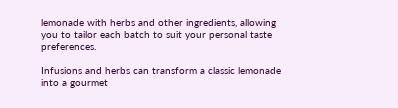lemonade with herbs and other ingredients, allowing you to tailor each batch to suit your personal taste preferences.

Infusions and herbs can transform a classic lemonade into a gourmet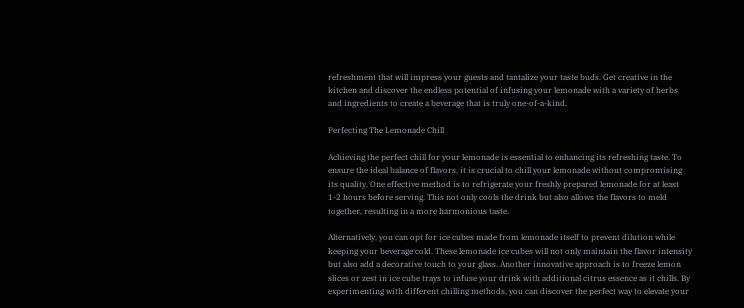refreshment that will impress your guests and tantalize your taste buds. Get creative in the kitchen and discover the endless potential of infusing your lemonade with a variety of herbs and ingredients to create a beverage that is truly one-of-a-kind.

Perfecting The Lemonade Chill

Achieving the perfect chill for your lemonade is essential to enhancing its refreshing taste. To ensure the ideal balance of flavors, it is crucial to chill your lemonade without compromising its quality. One effective method is to refrigerate your freshly prepared lemonade for at least 1-2 hours before serving. This not only cools the drink but also allows the flavors to meld together, resulting in a more harmonious taste.

Alternatively, you can opt for ice cubes made from lemonade itself to prevent dilution while keeping your beverage cold. These lemonade ice cubes will not only maintain the flavor intensity but also add a decorative touch to your glass. Another innovative approach is to freeze lemon slices or zest in ice cube trays to infuse your drink with additional citrus essence as it chills. By experimenting with different chilling methods, you can discover the perfect way to elevate your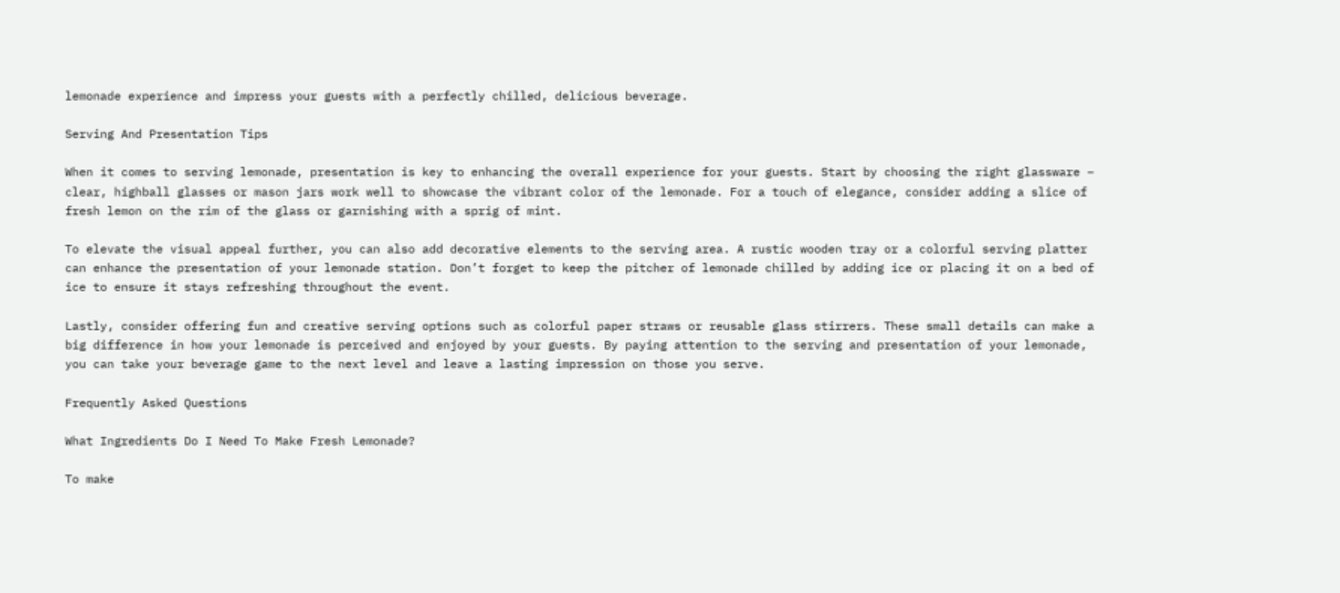lemonade experience and impress your guests with a perfectly chilled, delicious beverage.

Serving And Presentation Tips

When it comes to serving lemonade, presentation is key to enhancing the overall experience for your guests. Start by choosing the right glassware – clear, highball glasses or mason jars work well to showcase the vibrant color of the lemonade. For a touch of elegance, consider adding a slice of fresh lemon on the rim of the glass or garnishing with a sprig of mint.

To elevate the visual appeal further, you can also add decorative elements to the serving area. A rustic wooden tray or a colorful serving platter can enhance the presentation of your lemonade station. Don’t forget to keep the pitcher of lemonade chilled by adding ice or placing it on a bed of ice to ensure it stays refreshing throughout the event.

Lastly, consider offering fun and creative serving options such as colorful paper straws or reusable glass stirrers. These small details can make a big difference in how your lemonade is perceived and enjoyed by your guests. By paying attention to the serving and presentation of your lemonade, you can take your beverage game to the next level and leave a lasting impression on those you serve.

Frequently Asked Questions

What Ingredients Do I Need To Make Fresh Lemonade?

To make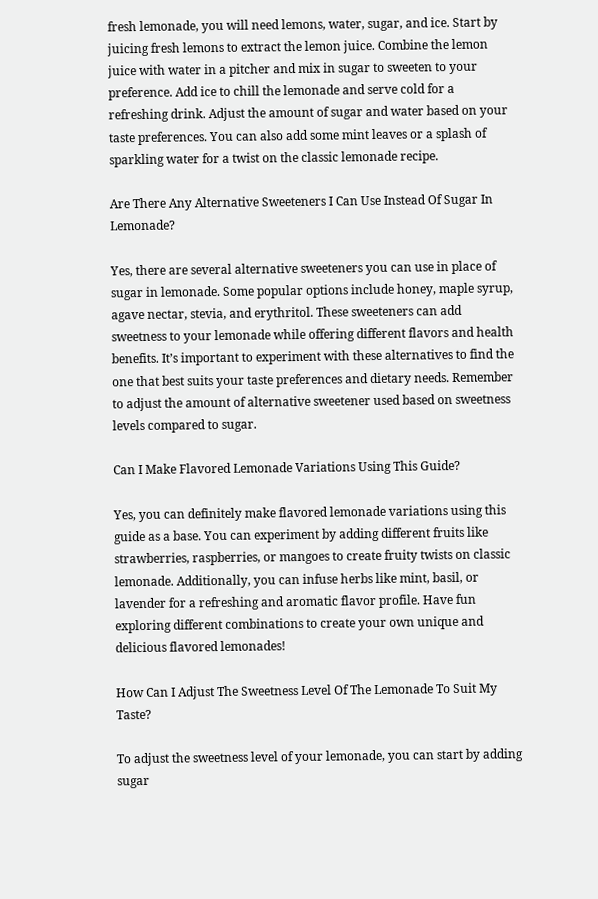fresh lemonade, you will need lemons, water, sugar, and ice. Start by juicing fresh lemons to extract the lemon juice. Combine the lemon juice with water in a pitcher and mix in sugar to sweeten to your preference. Add ice to chill the lemonade and serve cold for a refreshing drink. Adjust the amount of sugar and water based on your taste preferences. You can also add some mint leaves or a splash of sparkling water for a twist on the classic lemonade recipe.

Are There Any Alternative Sweeteners I Can Use Instead Of Sugar In Lemonade?

Yes, there are several alternative sweeteners you can use in place of sugar in lemonade. Some popular options include honey, maple syrup, agave nectar, stevia, and erythritol. These sweeteners can add sweetness to your lemonade while offering different flavors and health benefits. It’s important to experiment with these alternatives to find the one that best suits your taste preferences and dietary needs. Remember to adjust the amount of alternative sweetener used based on sweetness levels compared to sugar.

Can I Make Flavored Lemonade Variations Using This Guide?

Yes, you can definitely make flavored lemonade variations using this guide as a base. You can experiment by adding different fruits like strawberries, raspberries, or mangoes to create fruity twists on classic lemonade. Additionally, you can infuse herbs like mint, basil, or lavender for a refreshing and aromatic flavor profile. Have fun exploring different combinations to create your own unique and delicious flavored lemonades!

How Can I Adjust The Sweetness Level Of The Lemonade To Suit My Taste?

To adjust the sweetness level of your lemonade, you can start by adding sugar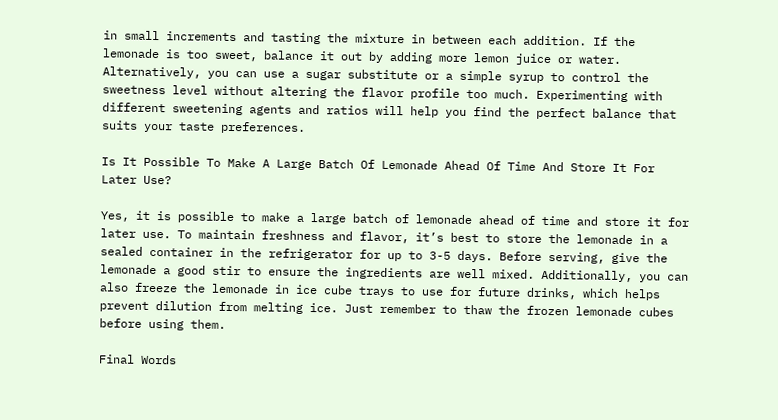in small increments and tasting the mixture in between each addition. If the lemonade is too sweet, balance it out by adding more lemon juice or water. Alternatively, you can use a sugar substitute or a simple syrup to control the sweetness level without altering the flavor profile too much. Experimenting with different sweetening agents and ratios will help you find the perfect balance that suits your taste preferences.

Is It Possible To Make A Large Batch Of Lemonade Ahead Of Time And Store It For Later Use?

Yes, it is possible to make a large batch of lemonade ahead of time and store it for later use. To maintain freshness and flavor, it’s best to store the lemonade in a sealed container in the refrigerator for up to 3-5 days. Before serving, give the lemonade a good stir to ensure the ingredients are well mixed. Additionally, you can also freeze the lemonade in ice cube trays to use for future drinks, which helps prevent dilution from melting ice. Just remember to thaw the frozen lemonade cubes before using them.

Final Words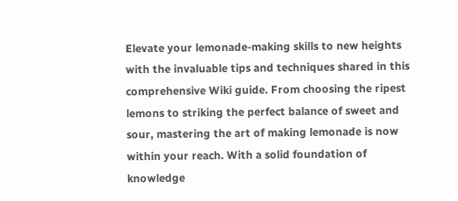Elevate your lemonade-making skills to new heights with the invaluable tips and techniques shared in this comprehensive Wiki guide. From choosing the ripest lemons to striking the perfect balance of sweet and sour, mastering the art of making lemonade is now within your reach. With a solid foundation of knowledge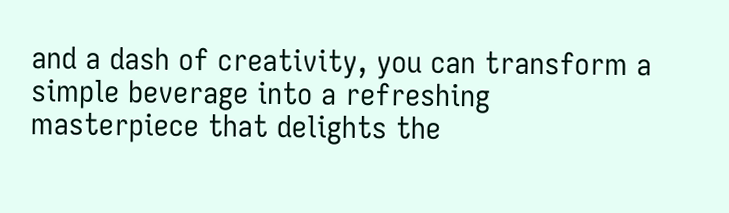and a dash of creativity, you can transform a simple beverage into a refreshing masterpiece that delights the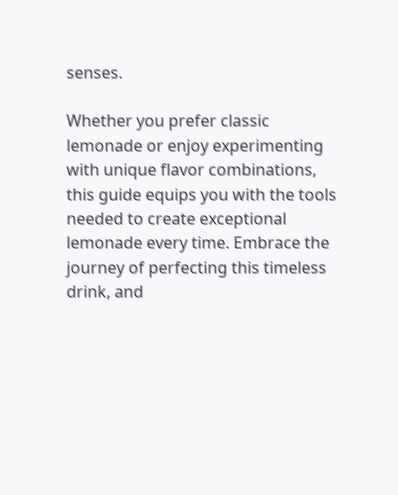senses.

Whether you prefer classic lemonade or enjoy experimenting with unique flavor combinations, this guide equips you with the tools needed to create exceptional lemonade every time. Embrace the journey of perfecting this timeless drink, and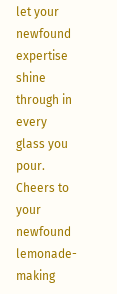let your newfound expertise shine through in every glass you pour. Cheers to your newfound lemonade-making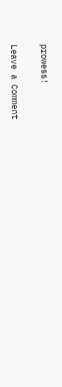prowess!

Leave a Comment